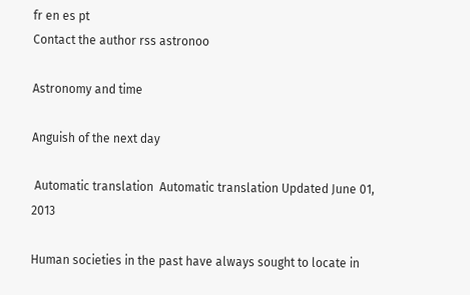fr en es pt
Contact the author rss astronoo

Astronomy and time

Anguish of the next day

 Automatic translation  Automatic translation Updated June 01, 2013

Human societies in the past have always sought to locate in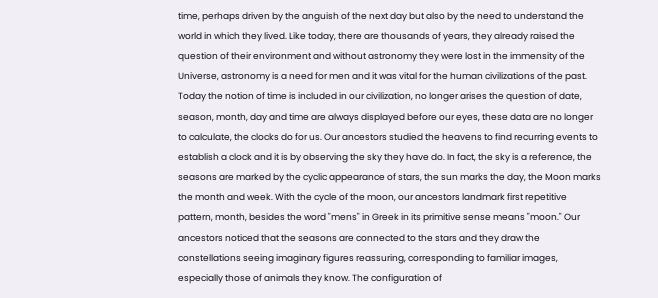time, perhaps driven by the anguish of the next day but also by the need to understand the world in which they lived. Like today, there are thousands of years, they already raised the question of their environment and without astronomy they were lost in the immensity of the Universe, astronomy is a need for men and it was vital for the human civilizations of the past. Today the notion of time is included in our civilization, no longer arises the question of date, season, month, day and time are always displayed before our eyes, these data are no longer to calculate, the clocks do for us. Our ancestors studied the heavens to find recurring events to establish a clock and it is by observing the sky they have do. In fact, the sky is a reference, the seasons are marked by the cyclic appearance of stars, the sun marks the day, the Moon marks the month and week. With the cycle of the moon, our ancestors landmark first repetitive pattern, month, besides the word "mens" in Greek in its primitive sense means "moon." Our ancestors noticed that the seasons are connected to the stars and they draw the constellations seeing imaginary figures reassuring, corresponding to familiar images, especially those of animals they know. The configuration of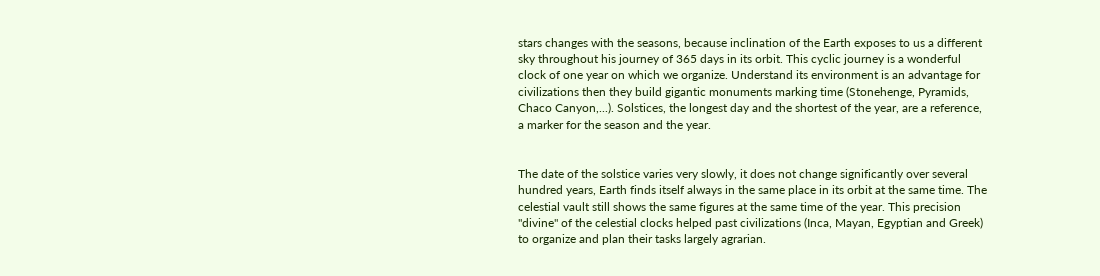stars changes with the seasons, because inclination of the Earth exposes to us a different sky throughout his journey of 365 days in its orbit. This cyclic journey is a wonderful clock of one year on which we organize. Understand its environment is an advantage for civilizations then they build gigantic monuments marking time (Stonehenge, Pyramids, Chaco Canyon,...). Solstices, the longest day and the shortest of the year, are a reference, a marker for the season and the year.


The date of the solstice varies very slowly, it does not change significantly over several hundred years, Earth finds itself always in the same place in its orbit at the same time. The celestial vault still shows the same figures at the same time of the year. This precision "divine" of the celestial clocks helped past civilizations (Inca, Mayan, Egyptian and Greek) to organize and plan their tasks largely agrarian.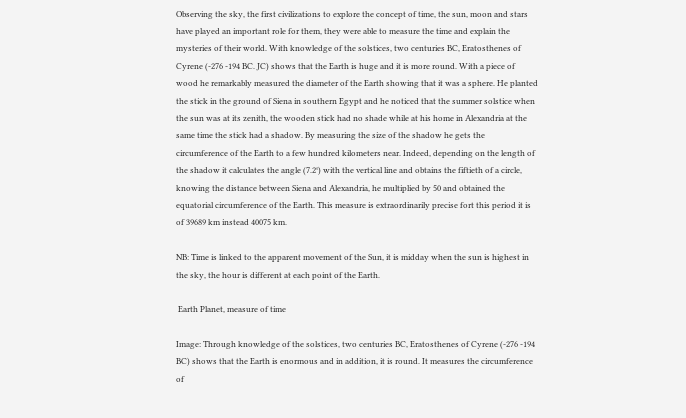Observing the sky, the first civilizations to explore the concept of time, the sun, moon and stars have played an important role for them, they were able to measure the time and explain the mysteries of their world. With knowledge of the solstices, two centuries BC, Eratosthenes of Cyrene (-276 -194 BC. JC) shows that the Earth is huge and it is more round. With a piece of wood he remarkably measured the diameter of the Earth showing that it was a sphere. He planted the stick in the ground of Siena in southern Egypt and he noticed that the summer solstice when the sun was at its zenith, the wooden stick had no shade while at his home in Alexandria at the same time the stick had a shadow. By measuring the size of the shadow he gets the circumference of the Earth to a few hundred kilometers near. Indeed, depending on the length of the shadow it calculates the angle (7.2°) with the vertical line and obtains the fiftieth of a circle, knowing the distance between Siena and Alexandria, he multiplied by 50 and obtained the equatorial circumference of the Earth. This measure is extraordinarily precise fort this period it is of 39689 km instead 40075 km.

NB: Time is linked to the apparent movement of the Sun, it is midday when the sun is highest in the sky, the hour is different at each point of the Earth.

 Earth Planet, measure of time

Image: Through knowledge of the solstices, two centuries BC, Eratosthenes of Cyrene (-276 -194 BC) shows that the Earth is enormous and in addition, it is round. It measures the circumference of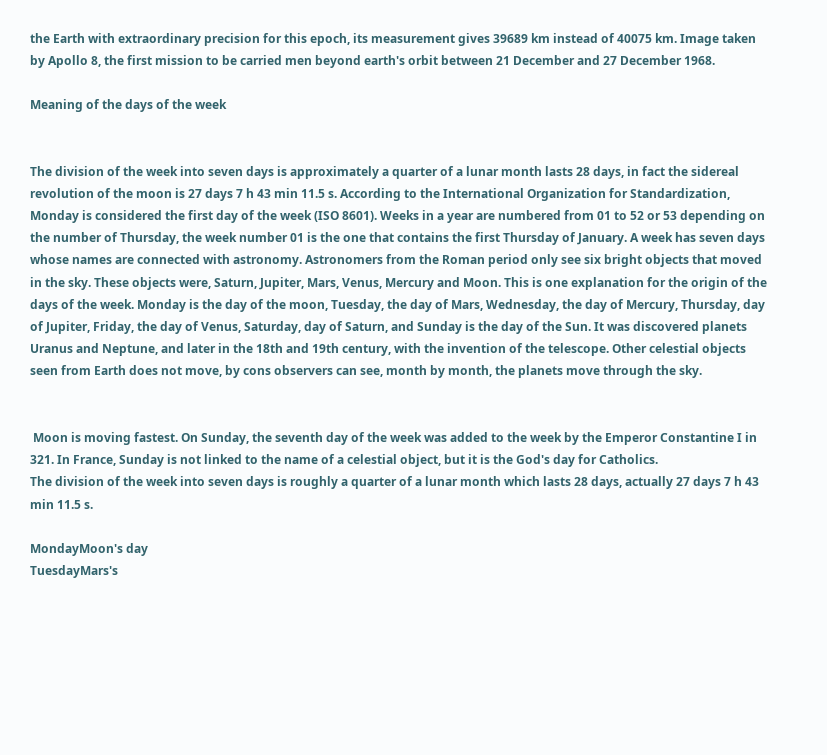the Earth with extraordinary precision for this epoch, its measurement gives 39689 km instead of 40075 km. Image taken by Apollo 8, the first mission to be carried men beyond earth's orbit between 21 December and 27 December 1968.

Meaning of the days of the week


The division of the week into seven days is approximately a quarter of a lunar month lasts 28 days, in fact the sidereal revolution of the moon is 27 days 7 h 43 min 11.5 s. According to the International Organization for Standardization, Monday is considered the first day of the week (ISO 8601). Weeks in a year are numbered from 01 to 52 or 53 depending on the number of Thursday, the week number 01 is the one that contains the first Thursday of January. A week has seven days whose names are connected with astronomy. Astronomers from the Roman period only see six bright objects that moved in the sky. These objects were, Saturn, Jupiter, Mars, Venus, Mercury and Moon. This is one explanation for the origin of the days of the week. Monday is the day of the moon, Tuesday, the day of Mars, Wednesday, the day of Mercury, Thursday, day of Jupiter, Friday, the day of Venus, Saturday, day of Saturn, and Sunday is the day of the Sun. It was discovered planets Uranus and Neptune, and later in the 18th and 19th century, with the invention of the telescope. Other celestial objects seen from Earth does not move, by cons observers can see, month by month, the planets move through the sky.


 Moon is moving fastest. On Sunday, the seventh day of the week was added to the week by the Emperor Constantine I in 321. In France, Sunday is not linked to the name of a celestial object, but it is the God's day for Catholics.
The division of the week into seven days is roughly a quarter of a lunar month which lasts 28 days, actually 27 days 7 h 43 min 11.5 s.

MondayMoon's day
TuesdayMars's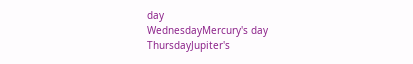day
WednesdayMercury's day
ThursdayJupiter's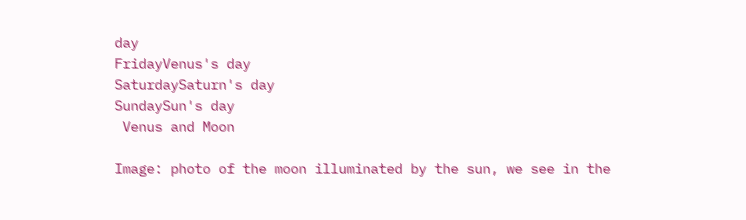day
FridayVenus's day
SaturdaySaturn's day
SundaySun's day
 Venus and Moon

Image: photo of the moon illuminated by the sun, we see in the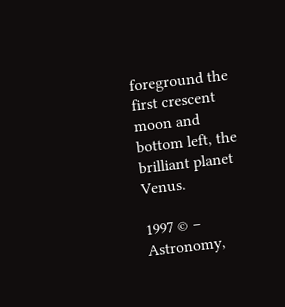foreground the first crescent moon and bottom left, the brilliant planet Venus.

1997 © − Astronomy,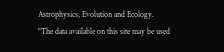Astrophysics, Evolution and Ecology.
"The data available on this site may be used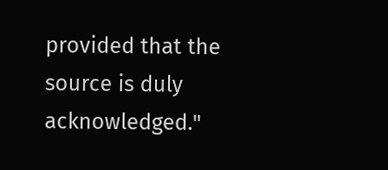provided that the source is duly acknowledged."